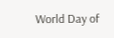World Day of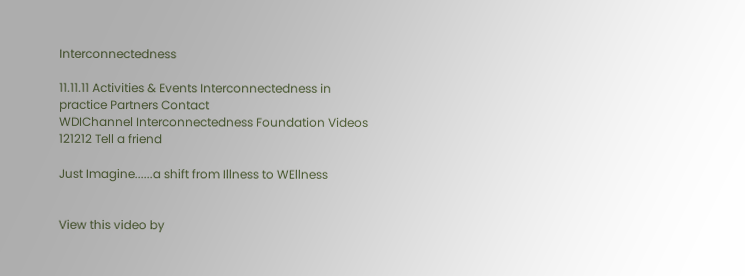Interconnectedness

11.11.11 Activities & Events Interconnectedness in practice Partners Contact
WDIChannel Interconnectedness Foundation Videos 121212 Tell a friend

Just Imagine......a shift from Illness to WEllness


View this video by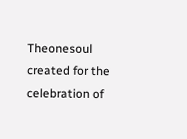Theonesoul created for the celebration of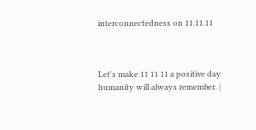interconnectedness on 11.11.11



Let's make 11 11 11 a positive day humanity will always remember. |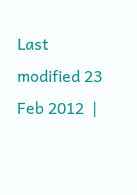Last modified 23 Feb 2012  |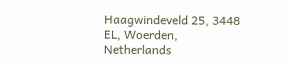Haagwindeveld 25, 3448 EL, Woerden, Netherlands